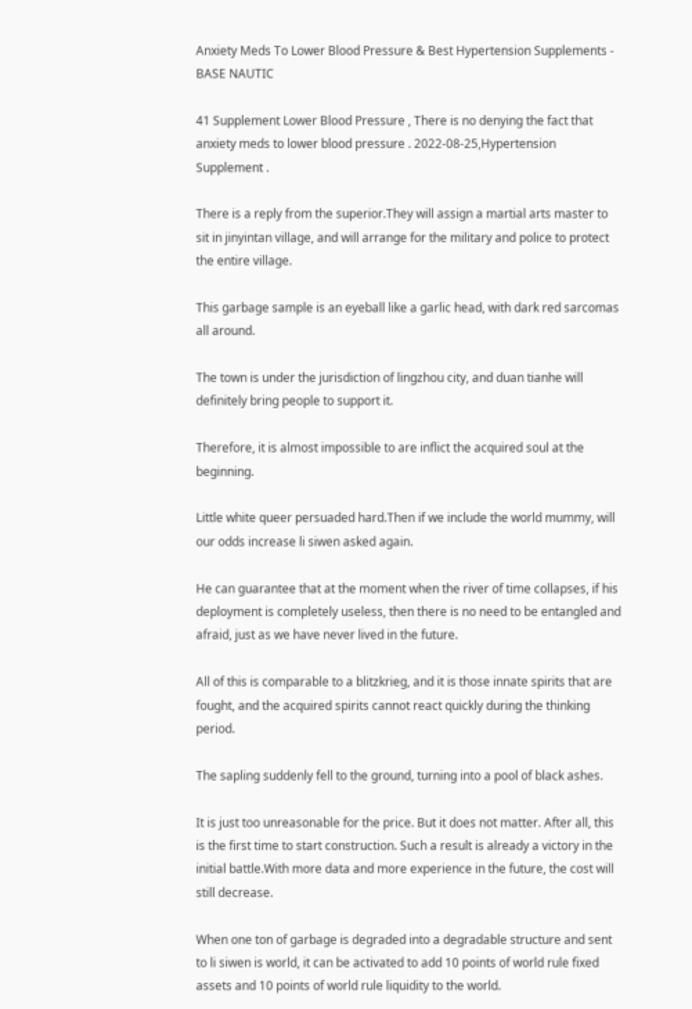Anxiety Meds To Lower Blood Pressure & Best Hypertension Supplements - BASE NAUTIC

41 Supplement Lower Blood Pressure , There is no denying the fact that anxiety meds to lower blood pressure . 2022-08-25,Hypertension Supplement .

There is a reply from the superior.They will assign a martial arts master to sit in jinyintan village, and will arrange for the military and police to protect the entire village.

This garbage sample is an eyeball like a garlic head, with dark red sarcomas all around.

The town is under the jurisdiction of lingzhou city, and duan tianhe will definitely bring people to support it.

Therefore, it is almost impossible to are inflict the acquired soul at the beginning.

Little white queer persuaded hard.Then if we include the world mummy, will our odds increase li siwen asked again.

He can guarantee that at the moment when the river of time collapses, if his deployment is completely useless, then there is no need to be entangled and afraid, just as we have never lived in the future.

All of this is comparable to a blitzkrieg, and it is those innate spirits that are fought, and the acquired spirits cannot react quickly during the thinking period.

The sapling suddenly fell to the ground, turning into a pool of black ashes.

It is just too unreasonable for the price. But it does not matter. After all, this is the first time to start construction. Such a result is already a victory in the initial battle.With more data and more experience in the future, the cost will still decrease.

When one ton of garbage is degraded into a degradable structure and sent to li siwen is world, it can be activated to add 10 points of world rule fixed assets and 10 points of world rule liquidity to the world.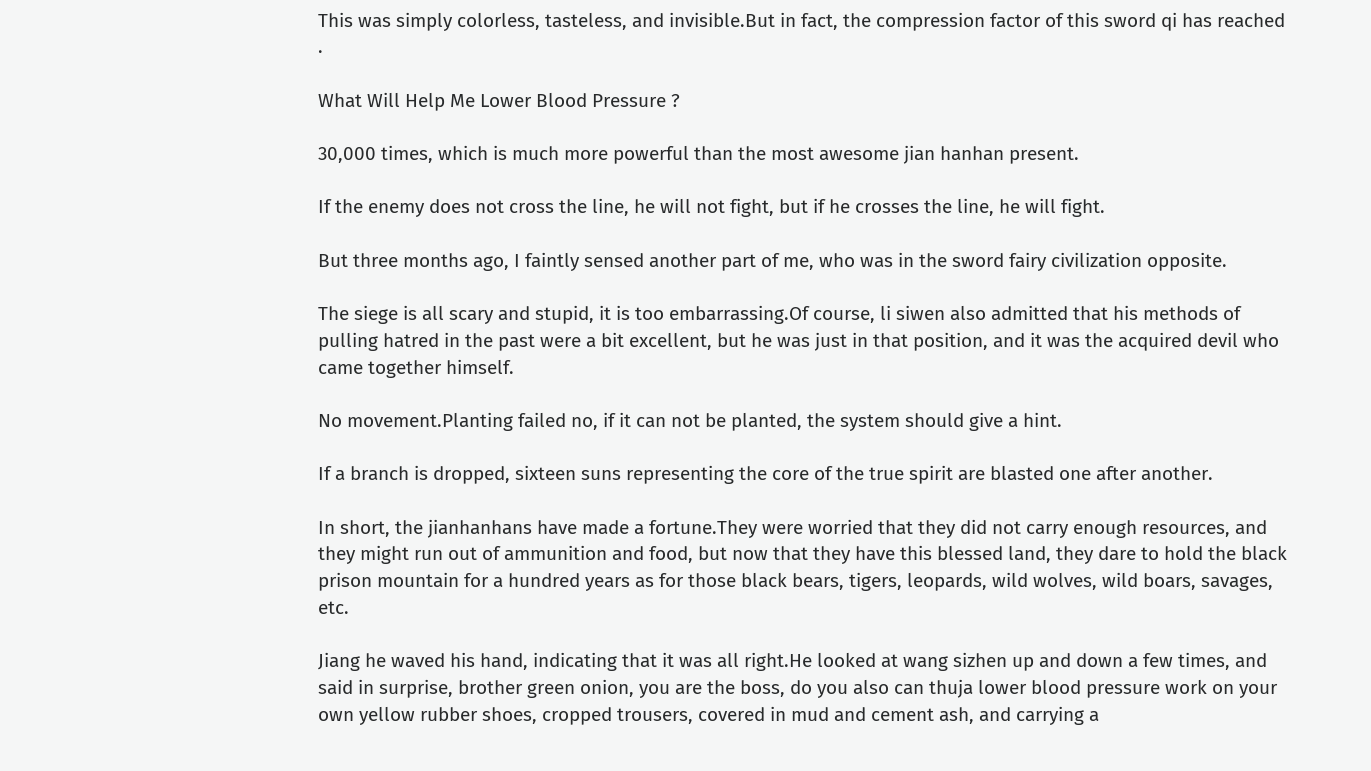This was simply colorless, tasteless, and invisible.But in fact, the compression factor of this sword qi has reached .

What Will Help Me Lower Blood Pressure ?

30,000 times, which is much more powerful than the most awesome jian hanhan present.

If the enemy does not cross the line, he will not fight, but if he crosses the line, he will fight.

But three months ago, I faintly sensed another part of me, who was in the sword fairy civilization opposite.

The siege is all scary and stupid, it is too embarrassing.Of course, li siwen also admitted that his methods of pulling hatred in the past were a bit excellent, but he was just in that position, and it was the acquired devil who came together himself.

No movement.Planting failed no, if it can not be planted, the system should give a hint.

If a branch is dropped, sixteen suns representing the core of the true spirit are blasted one after another.

In short, the jianhanhans have made a fortune.They were worried that they did not carry enough resources, and they might run out of ammunition and food, but now that they have this blessed land, they dare to hold the black prison mountain for a hundred years as for those black bears, tigers, leopards, wild wolves, wild boars, savages, etc.

Jiang he waved his hand, indicating that it was all right.He looked at wang sizhen up and down a few times, and said in surprise, brother green onion, you are the boss, do you also can thuja lower blood pressure work on your own yellow rubber shoes, cropped trousers, covered in mud and cement ash, and carrying a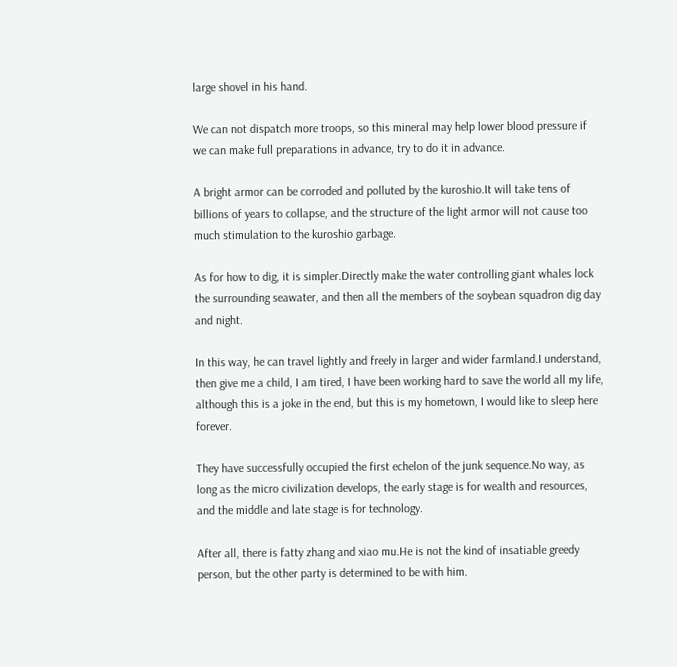large shovel in his hand.

We can not dispatch more troops, so this mineral may help lower blood pressure if we can make full preparations in advance, try to do it in advance.

A bright armor can be corroded and polluted by the kuroshio.It will take tens of billions of years to collapse, and the structure of the light armor will not cause too much stimulation to the kuroshio garbage.

As for how to dig, it is simpler.Directly make the water controlling giant whales lock the surrounding seawater, and then all the members of the soybean squadron dig day and night.

In this way, he can travel lightly and freely in larger and wider farmland.I understand, then give me a child, I am tired, I have been working hard to save the world all my life, although this is a joke in the end, but this is my hometown, I would like to sleep here forever.

They have successfully occupied the first echelon of the junk sequence.No way, as long as the micro civilization develops, the early stage is for wealth and resources, and the middle and late stage is for technology.

After all, there is fatty zhang and xiao mu.He is not the kind of insatiable greedy person, but the other party is determined to be with him.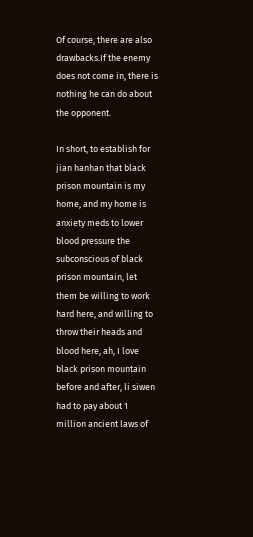Of course, there are also drawbacks.If the enemy does not come in, there is nothing he can do about the opponent.

In short, to establish for jian hanhan that black prison mountain is my home, and my home is anxiety meds to lower blood pressure the subconscious of black prison mountain, let them be willing to work hard here, and willing to throw their heads and blood here, ah, I love black prison mountain before and after, li siwen had to pay about 1 million ancient laws of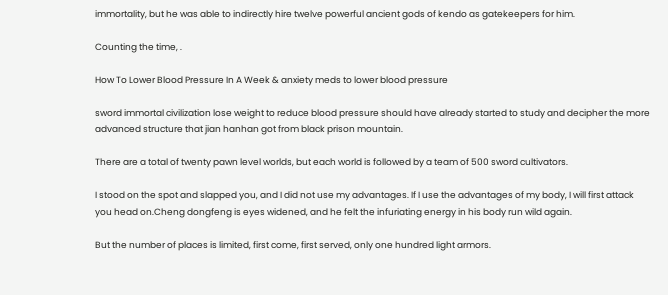immortality, but he was able to indirectly hire twelve powerful ancient gods of kendo as gatekeepers for him.

Counting the time, .

How To Lower Blood Pressure In A Week & anxiety meds to lower blood pressure

sword immortal civilization lose weight to reduce blood pressure should have already started to study and decipher the more advanced structure that jian hanhan got from black prison mountain.

There are a total of twenty pawn level worlds, but each world is followed by a team of 500 sword cultivators.

I stood on the spot and slapped you, and I did not use my advantages. If I use the advantages of my body, I will first attack you head on.Cheng dongfeng is eyes widened, and he felt the infuriating energy in his body run wild again.

But the number of places is limited, first come, first served, only one hundred light armors.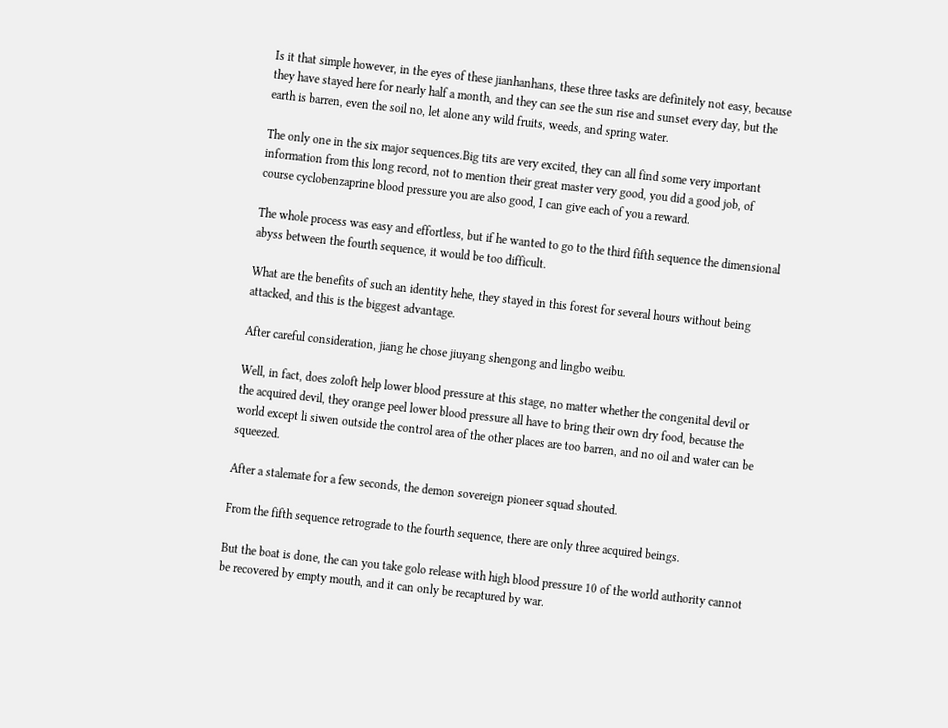Is it that simple however, in the eyes of these jianhanhans, these three tasks are definitely not easy, because they have stayed here for nearly half a month, and they can see the sun rise and sunset every day, but the earth is barren, even the soil no, let alone any wild fruits, weeds, and spring water.

The only one in the six major sequences.Big tits are very excited, they can all find some very important information from this long record, not to mention their great master very good, you did a good job, of course cyclobenzaprine blood pressure you are also good, I can give each of you a reward.

The whole process was easy and effortless, but if he wanted to go to the third fifth sequence the dimensional abyss between the fourth sequence, it would be too difficult.

What are the benefits of such an identity hehe, they stayed in this forest for several hours without being attacked, and this is the biggest advantage.

After careful consideration, jiang he chose jiuyang shengong and lingbo weibu.

Well, in fact, does zoloft help lower blood pressure at this stage, no matter whether the congenital devil or the acquired devil, they orange peel lower blood pressure all have to bring their own dry food, because the world except li siwen outside the control area of the other places are too barren, and no oil and water can be squeezed.

After a stalemate for a few seconds, the demon sovereign pioneer squad shouted.

From the fifth sequence retrograde to the fourth sequence, there are only three acquired beings.

But the boat is done, the can you take golo release with high blood pressure 10 of the world authority cannot be recovered by empty mouth, and it can only be recaptured by war.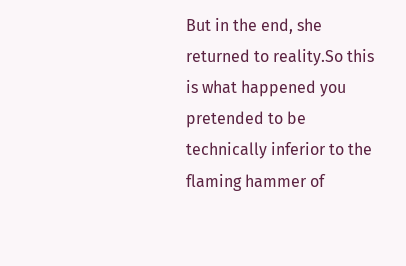But in the end, she returned to reality.So this is what happened you pretended to be technically inferior to the flaming hammer of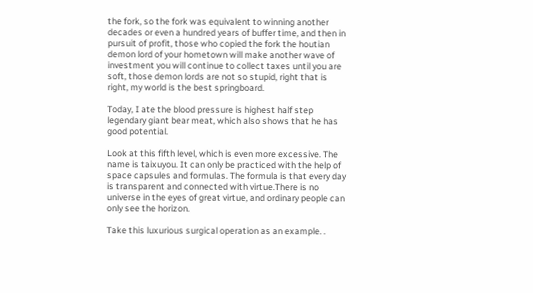the fork, so the fork was equivalent to winning another decades or even a hundred years of buffer time, and then in pursuit of profit, those who copied the fork the houtian demon lord of your hometown will make another wave of investment you will continue to collect taxes until you are soft, those demon lords are not so stupid, right that is right, my world is the best springboard.

Today, I ate the blood pressure is highest half step legendary giant bear meat, which also shows that he has good potential.

Look at this fifth level, which is even more excessive. The name is taixuyou. It can only be practiced with the help of space capsules and formulas. The formula is that every day is transparent and connected with virtue.There is no universe in the eyes of great virtue, and ordinary people can only see the horizon.

Take this luxurious surgical operation as an example. .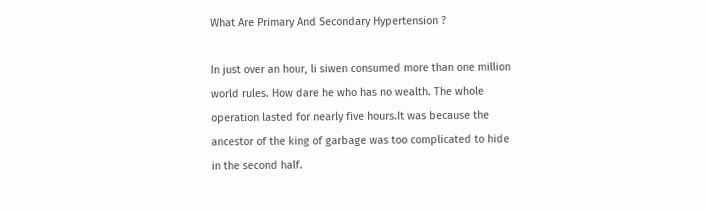What Are Primary And Secondary Hypertension ?

In just over an hour, li siwen consumed more than one million world rules. How dare he who has no wealth. The whole operation lasted for nearly five hours.It was because the ancestor of the king of garbage was too complicated to hide in the second half.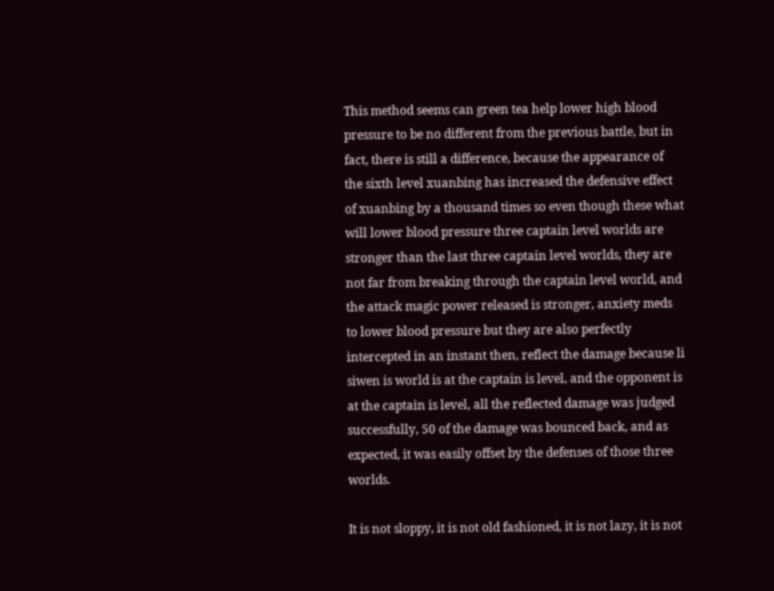This method seems can green tea help lower high blood pressure to be no different from the previous battle, but in fact, there is still a difference, because the appearance of the sixth level xuanbing has increased the defensive effect of xuanbing by a thousand times so even though these what will lower blood pressure three captain level worlds are stronger than the last three captain level worlds, they are not far from breaking through the captain level world, and the attack magic power released is stronger, anxiety meds to lower blood pressure but they are also perfectly intercepted in an instant then, reflect the damage because li siwen is world is at the captain is level, and the opponent is at the captain is level, all the reflected damage was judged successfully, 50 of the damage was bounced back, and as expected, it was easily offset by the defenses of those three worlds.

It is not sloppy, it is not old fashioned, it is not lazy, it is not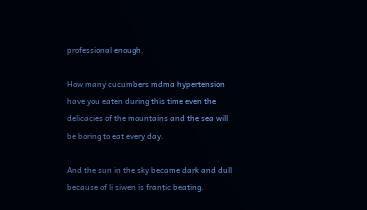professional enough.

How many cucumbers mdma hypertension have you eaten during this time even the delicacies of the mountains and the sea will be boring to eat every day.

And the sun in the sky became dark and dull because of li siwen is frantic beating.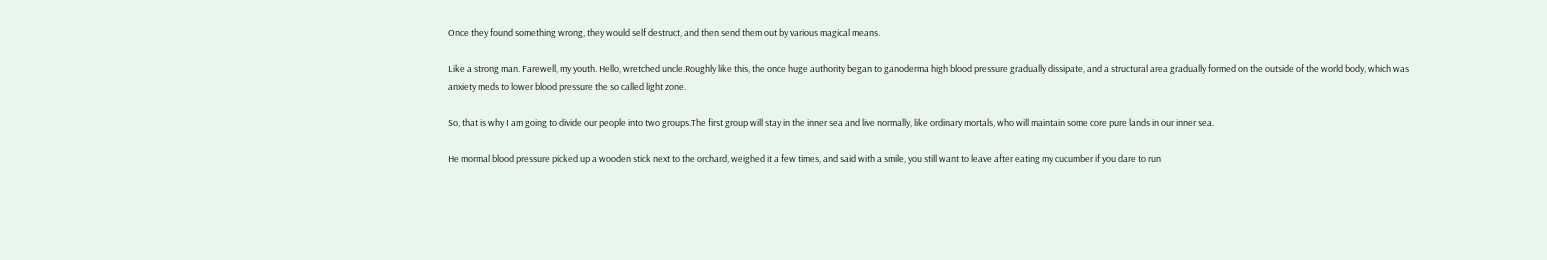Once they found something wrong, they would self destruct, and then send them out by various magical means.

Like a strong man. Farewell, my youth. Hello, wretched uncle.Roughly like this, the once huge authority began to ganoderma high blood pressure gradually dissipate, and a structural area gradually formed on the outside of the world body, which was anxiety meds to lower blood pressure the so called light zone.

So, that is why I am going to divide our people into two groups.The first group will stay in the inner sea and live normally, like ordinary mortals, who will maintain some core pure lands in our inner sea.

He mormal blood pressure picked up a wooden stick next to the orchard, weighed it a few times, and said with a smile, you still want to leave after eating my cucumber if you dare to run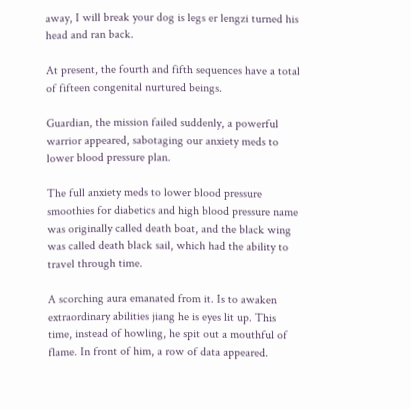away, I will break your dog is legs er lengzi turned his head and ran back.

At present, the fourth and fifth sequences have a total of fifteen congenital nurtured beings.

Guardian, the mission failed suddenly, a powerful warrior appeared, sabotaging our anxiety meds to lower blood pressure plan.

The full anxiety meds to lower blood pressure smoothies for diabetics and high blood pressure name was originally called death boat, and the black wing was called death black sail, which had the ability to travel through time.

A scorching aura emanated from it. Is to awaken extraordinary abilities jiang he is eyes lit up. This time, instead of howling, he spit out a mouthful of flame. In front of him, a row of data appeared.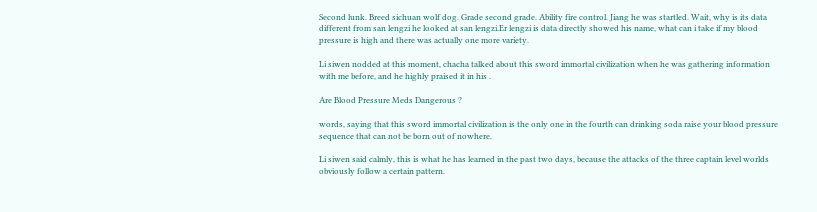Second lunk. Breed sichuan wolf dog. Grade second grade. Ability fire control. Jiang he was startled. Wait, why is its data different from san lengzi he looked at san lengzi.Er lengzi is data directly showed his name, what can i take if my blood pressure is high and there was actually one more variety.

Li siwen nodded at this moment, chacha talked about this sword immortal civilization when he was gathering information with me before, and he highly praised it in his .

Are Blood Pressure Meds Dangerous ?

words, saying that this sword immortal civilization is the only one in the fourth can drinking soda raise your blood pressure sequence that can not be born out of nowhere.

Li siwen said calmly, this is what he has learned in the past two days, because the attacks of the three captain level worlds obviously follow a certain pattern.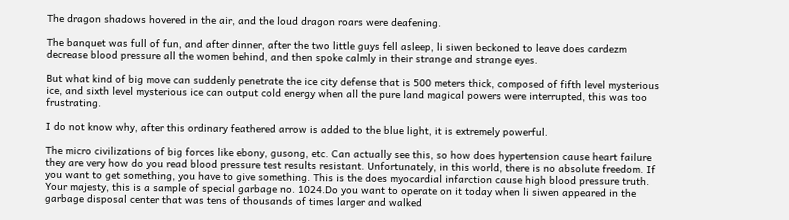The dragon shadows hovered in the air, and the loud dragon roars were deafening.

The banquet was full of fun, and after dinner, after the two little guys fell asleep, li siwen beckoned to leave does cardezm decrease blood pressure all the women behind, and then spoke calmly in their strange and strange eyes.

But what kind of big move can suddenly penetrate the ice city defense that is 500 meters thick, composed of fifth level mysterious ice, and sixth level mysterious ice can output cold energy when all the pure land magical powers were interrupted, this was too frustrating.

I do not know why, after this ordinary feathered arrow is added to the blue light, it is extremely powerful.

The micro civilizations of big forces like ebony, gusong, etc. Can actually see this, so how does hypertension cause heart failure they are very how do you read blood pressure test results resistant. Unfortunately, in this world, there is no absolute freedom. If you want to get something, you have to give something. This is the does myocardial infarction cause high blood pressure truth. Your majesty, this is a sample of special garbage no. 1024.Do you want to operate on it today when li siwen appeared in the garbage disposal center that was tens of thousands of times larger and walked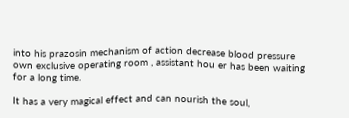into his prazosin mechanism of action decrease blood pressure own exclusive operating room , assistant hou er has been waiting for a long time.

It has a very magical effect and can nourish the soul,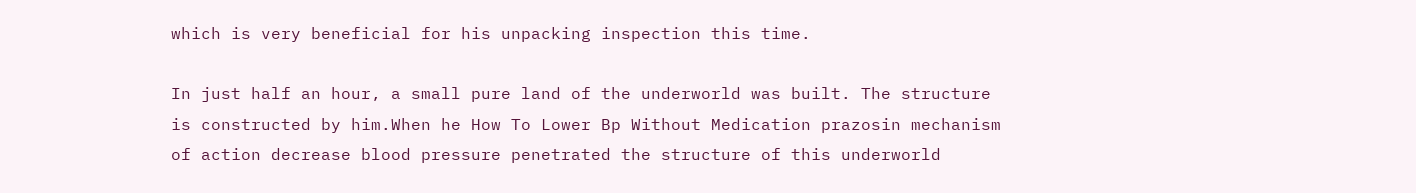which is very beneficial for his unpacking inspection this time.

In just half an hour, a small pure land of the underworld was built. The structure is constructed by him.When he How To Lower Bp Without Medication prazosin mechanism of action decrease blood pressure penetrated the structure of this underworld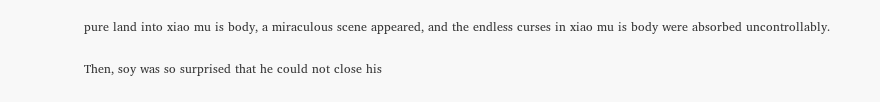pure land into xiao mu is body, a miraculous scene appeared, and the endless curses in xiao mu is body were absorbed uncontrollably.

Then, soy was so surprised that he could not close his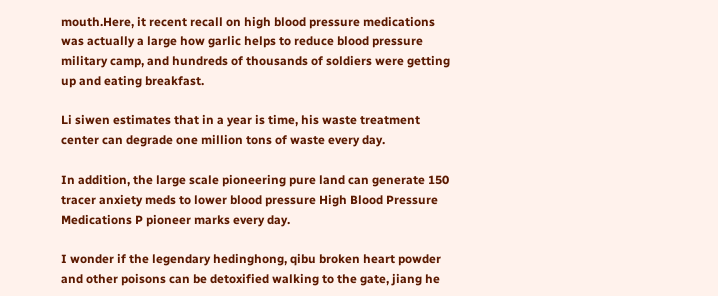mouth.Here, it recent recall on high blood pressure medications was actually a large how garlic helps to reduce blood pressure military camp, and hundreds of thousands of soldiers were getting up and eating breakfast.

Li siwen estimates that in a year is time, his waste treatment center can degrade one million tons of waste every day.

In addition, the large scale pioneering pure land can generate 150 tracer anxiety meds to lower blood pressure High Blood Pressure Medications P pioneer marks every day.

I wonder if the legendary hedinghong, qibu broken heart powder and other poisons can be detoxified walking to the gate, jiang he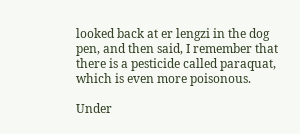looked back at er lengzi in the dog pen, and then said, I remember that there is a pesticide called paraquat, which is even more poisonous.

Under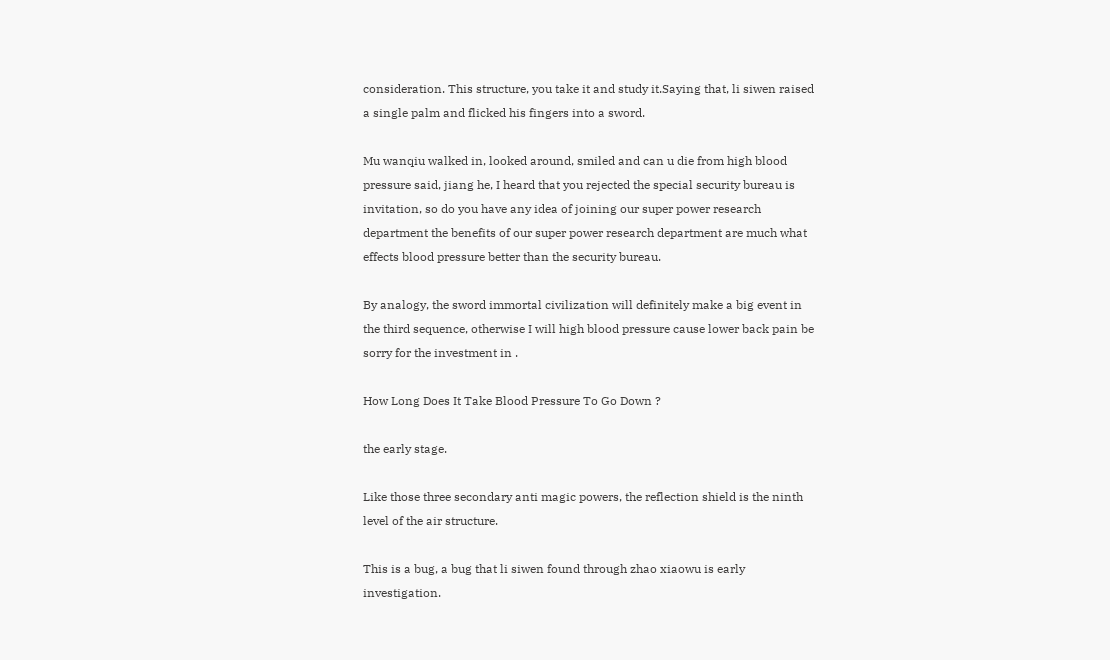consideration. This structure, you take it and study it.Saying that, li siwen raised a single palm and flicked his fingers into a sword.

Mu wanqiu walked in, looked around, smiled and can u die from high blood pressure said, jiang he, I heard that you rejected the special security bureau is invitation, so do you have any idea of joining our super power research department the benefits of our super power research department are much what effects blood pressure better than the security bureau.

By analogy, the sword immortal civilization will definitely make a big event in the third sequence, otherwise I will high blood pressure cause lower back pain be sorry for the investment in .

How Long Does It Take Blood Pressure To Go Down ?

the early stage.

Like those three secondary anti magic powers, the reflection shield is the ninth level of the air structure.

This is a bug, a bug that li siwen found through zhao xiaowu is early investigation.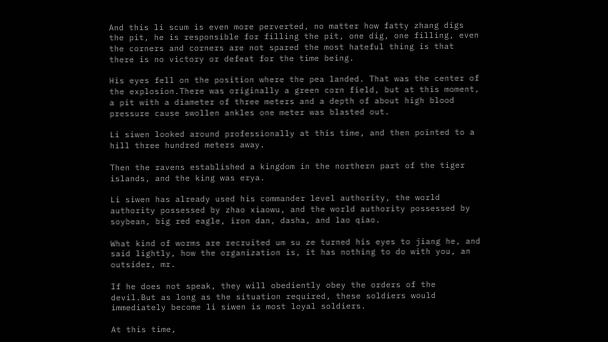And this li scum is even more perverted, no matter how fatty zhang digs the pit, he is responsible for filling the pit, one dig, one filling, even the corners and corners are not spared the most hateful thing is that there is no victory or defeat for the time being.

His eyes fell on the position where the pea landed. That was the center of the explosion.There was originally a green corn field, but at this moment, a pit with a diameter of three meters and a depth of about high blood pressure cause swollen ankles one meter was blasted out.

Li siwen looked around professionally at this time, and then pointed to a hill three hundred meters away.

Then the ravens established a kingdom in the northern part of the tiger islands, and the king was erya.

Li siwen has already used his commander level authority, the world authority possessed by zhao xiaowu, and the world authority possessed by soybean, big red eagle, iron dan, dasha, and lao qiao.

What kind of worms are recruited um su ze turned his eyes to jiang he, and said lightly, how the organization is, it has nothing to do with you, an outsider, mr.

If he does not speak, they will obediently obey the orders of the devil.But as long as the situation required, these soldiers would immediately become li siwen is most loyal soldiers.

At this time,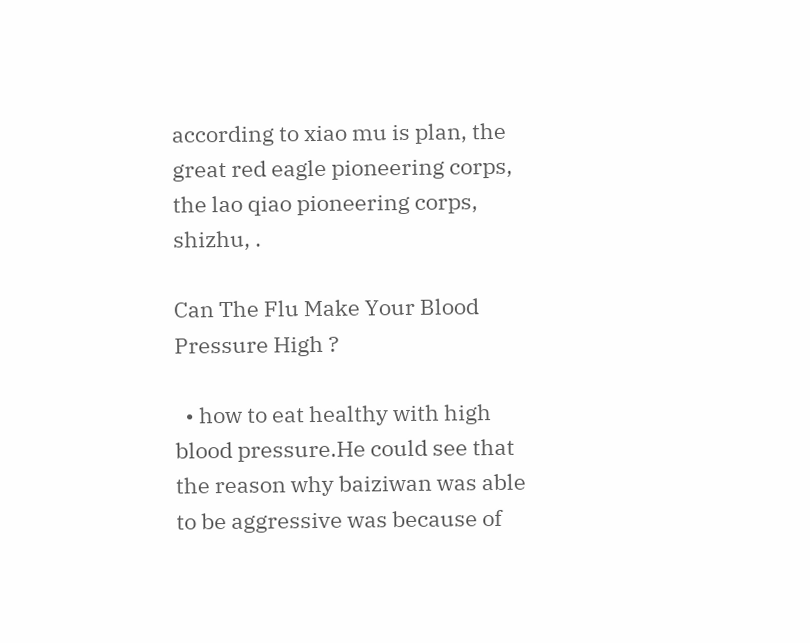according to xiao mu is plan, the great red eagle pioneering corps, the lao qiao pioneering corps, shizhu, .

Can The Flu Make Your Blood Pressure High ?

  • how to eat healthy with high blood pressure.He could see that the reason why baiziwan was able to be aggressive was because of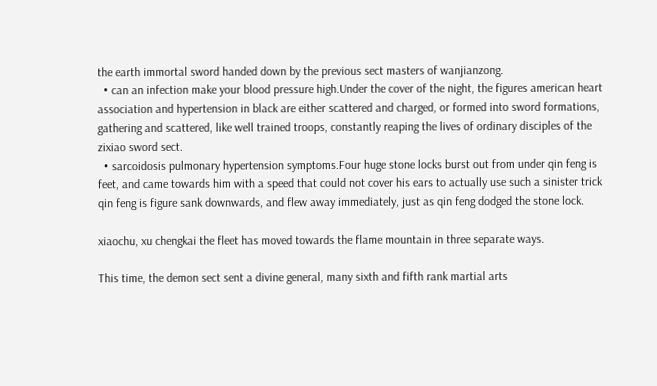the earth immortal sword handed down by the previous sect masters of wanjianzong.
  • can an infection make your blood pressure high.Under the cover of the night, the figures american heart association and hypertension in black are either scattered and charged, or formed into sword formations, gathering and scattered, like well trained troops, constantly reaping the lives of ordinary disciples of the zixiao sword sect.
  • sarcoidosis pulmonary hypertension symptoms.Four huge stone locks burst out from under qin feng is feet, and came towards him with a speed that could not cover his ears to actually use such a sinister trick qin feng is figure sank downwards, and flew away immediately, just as qin feng dodged the stone lock.

xiaochu, xu chengkai the fleet has moved towards the flame mountain in three separate ways.

This time, the demon sect sent a divine general, many sixth and fifth rank martial arts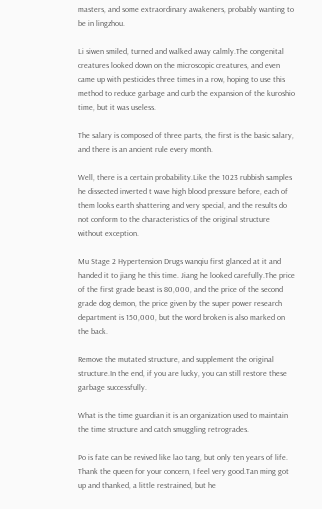masters, and some extraordinary awakeners, probably wanting to be in lingzhou.

Li siwen smiled, turned and walked away calmly.The congenital creatures looked down on the microscopic creatures, and even came up with pesticides three times in a row, hoping to use this method to reduce garbage and curb the expansion of the kuroshio time, but it was useless.

The salary is composed of three parts, the first is the basic salary, and there is an ancient rule every month.

Well, there is a certain probability.Like the 1023 rubbish samples he dissected inverted t wave high blood pressure before, each of them looks earth shattering and very special, and the results do not conform to the characteristics of the original structure without exception.

Mu Stage 2 Hypertension Drugs wanqiu first glanced at it and handed it to jiang he this time. Jiang he looked carefully.The price of the first grade beast is 80,000, and the price of the second grade dog demon, the price given by the super power research department is 150,000, but the word broken is also marked on the back.

Remove the mutated structure, and supplement the original structure.In the end, if you are lucky, you can still restore these garbage successfully.

What is the time guardian it is an organization used to maintain the time structure and catch smuggling retrogrades.

Po is fate can be revived like lao tang, but only ten years of life. Thank the queen for your concern, I feel very good.Tan ming got up and thanked, a little restrained, but he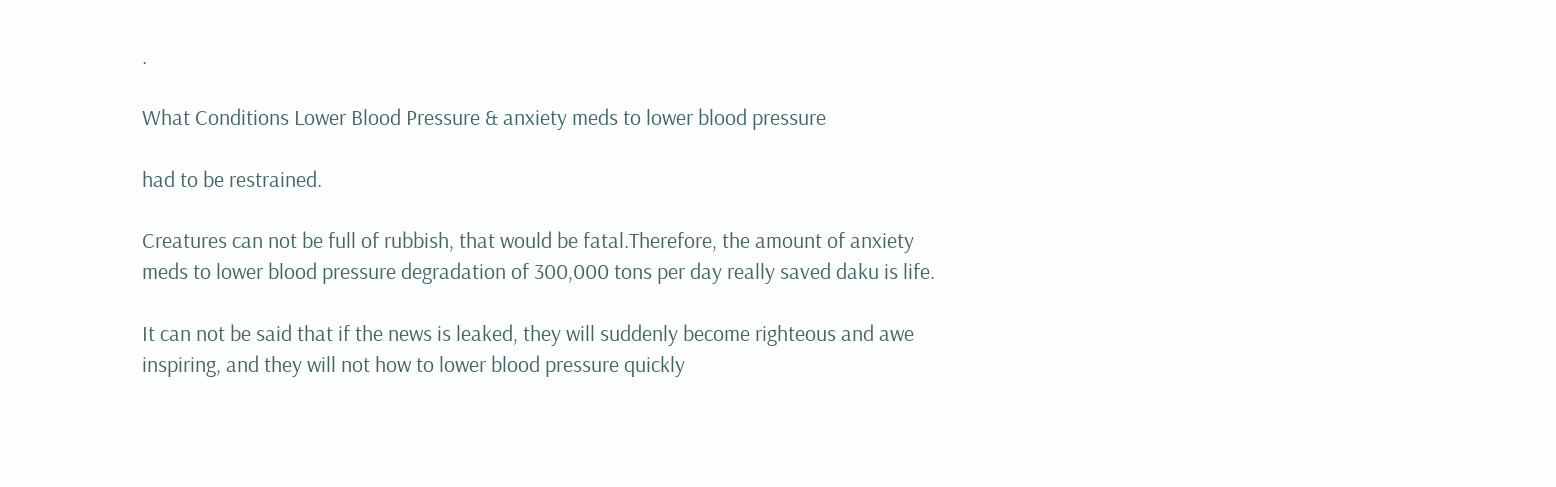.

What Conditions Lower Blood Pressure & anxiety meds to lower blood pressure

had to be restrained.

Creatures can not be full of rubbish, that would be fatal.Therefore, the amount of anxiety meds to lower blood pressure degradation of 300,000 tons per day really saved daku is life.

It can not be said that if the news is leaked, they will suddenly become righteous and awe inspiring, and they will not how to lower blood pressure quickly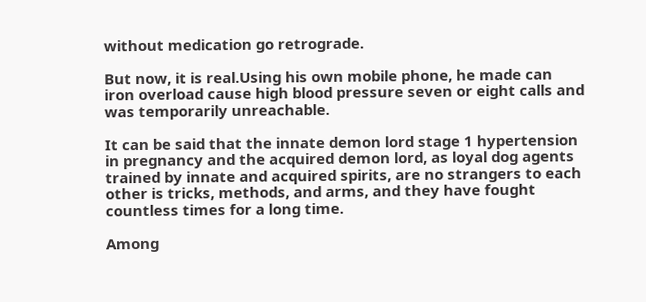without medication go retrograde.

But now, it is real.Using his own mobile phone, he made can iron overload cause high blood pressure seven or eight calls and was temporarily unreachable.

It can be said that the innate demon lord stage 1 hypertension in pregnancy and the acquired demon lord, as loyal dog agents trained by innate and acquired spirits, are no strangers to each other is tricks, methods, and arms, and they have fought countless times for a long time.

Among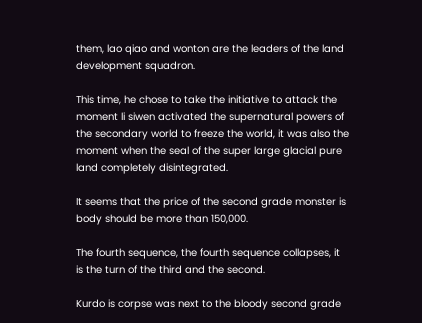them, lao qiao and wonton are the leaders of the land development squadron.

This time, he chose to take the initiative to attack the moment li siwen activated the supernatural powers of the secondary world to freeze the world, it was also the moment when the seal of the super large glacial pure land completely disintegrated.

It seems that the price of the second grade monster is body should be more than 150,000.

The fourth sequence, the fourth sequence collapses, it is the turn of the third and the second.

Kurdo is corpse was next to the bloody second grade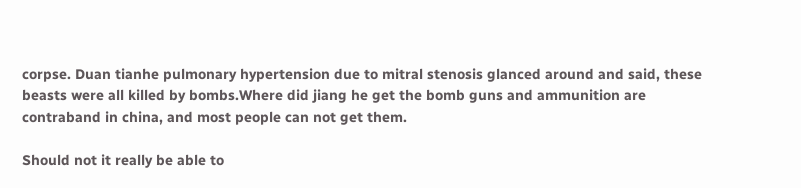corpse. Duan tianhe pulmonary hypertension due to mitral stenosis glanced around and said, these beasts were all killed by bombs.Where did jiang he get the bomb guns and ammunition are contraband in china, and most people can not get them.

Should not it really be able to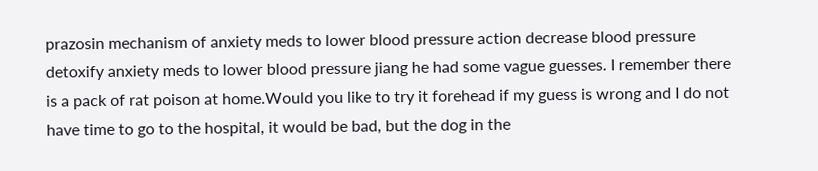prazosin mechanism of anxiety meds to lower blood pressure action decrease blood pressure detoxify anxiety meds to lower blood pressure jiang he had some vague guesses. I remember there is a pack of rat poison at home.Would you like to try it forehead if my guess is wrong and I do not have time to go to the hospital, it would be bad, but the dog in the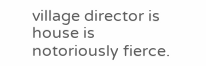village director is house is notoriously fierce.